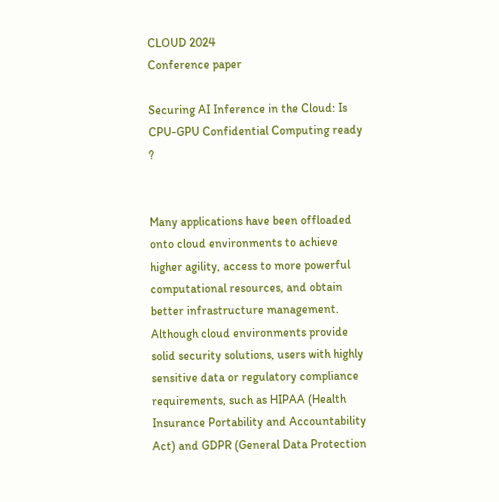CLOUD 2024
Conference paper

Securing AI Inference in the Cloud: Is CPU-GPU Confidential Computing ready ?


Many applications have been offloaded onto cloud environments to achieve higher agility, access to more powerful computational resources, and obtain better infrastructure management. Although cloud environments provide solid security solutions, users with highly sensitive data or regulatory compliance requirements, such as HIPAA (Health Insurance Portability and Accountability Act) and GDPR (General Data Protection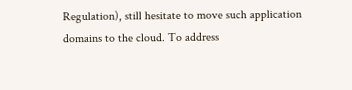Regulation), still hesitate to move such application domains to the cloud. To address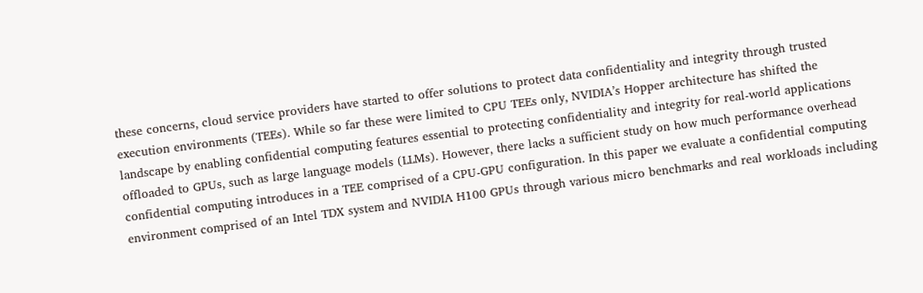these concerns, cloud service providers have started to offer solutions to protect data confidentiality and integrity through trusted execution environments (TEEs). While so far these were limited to CPU TEEs only, NVIDIA’s Hopper architecture has shifted the landscape by enabling confidential computing features essential to protecting confidentiality and integrity for real-world applications offloaded to GPUs, such as large language models (LLMs). However, there lacks a sufficient study on how much performance overhead confidential computing introduces in a TEE comprised of a CPU-GPU configuration. In this paper we evaluate a confidential computing environment comprised of an Intel TDX system and NVIDIA H100 GPUs through various micro benchmarks and real workloads including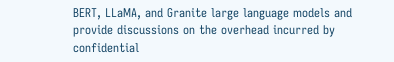BERT, LLaMA, and Granite large language models and provide discussions on the overhead incurred by confidential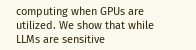computing when GPUs are utilized. We show that while LLMs are sensitive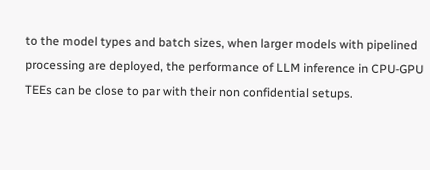to the model types and batch sizes, when larger models with pipelined processing are deployed, the performance of LLM inference in CPU-GPU TEEs can be close to par with their non confidential setups.